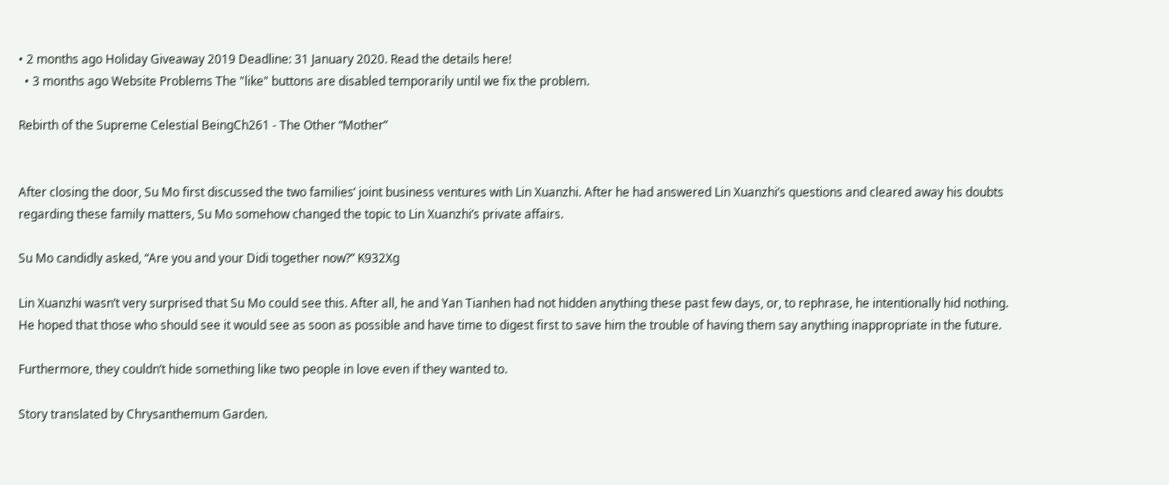• 2 months ago Holiday Giveaway 2019 Deadline: 31 January 2020. Read the details here!
  • 3 months ago Website Problems The "like" buttons are disabled temporarily until we fix the problem.

Rebirth of the Supreme Celestial BeingCh261 - The Other “Mother”


After closing the door, Su Mo first discussed the two families’ joint business ventures with Lin Xuanzhi. After he had answered Lin Xuanzhi’s questions and cleared away his doubts regarding these family matters, Su Mo somehow changed the topic to Lin Xuanzhi’s private affairs.

Su Mo candidly asked, “Are you and your Didi together now?” K932Xg

Lin Xuanzhi wasn’t very surprised that Su Mo could see this. After all, he and Yan Tianhen had not hidden anything these past few days, or, to rephrase, he intentionally hid nothing. He hoped that those who should see it would see as soon as possible and have time to digest first to save him the trouble of having them say anything inappropriate in the future.

Furthermore, they couldn’t hide something like two people in love even if they wanted to.

Story translated by Chrysanthemum Garden.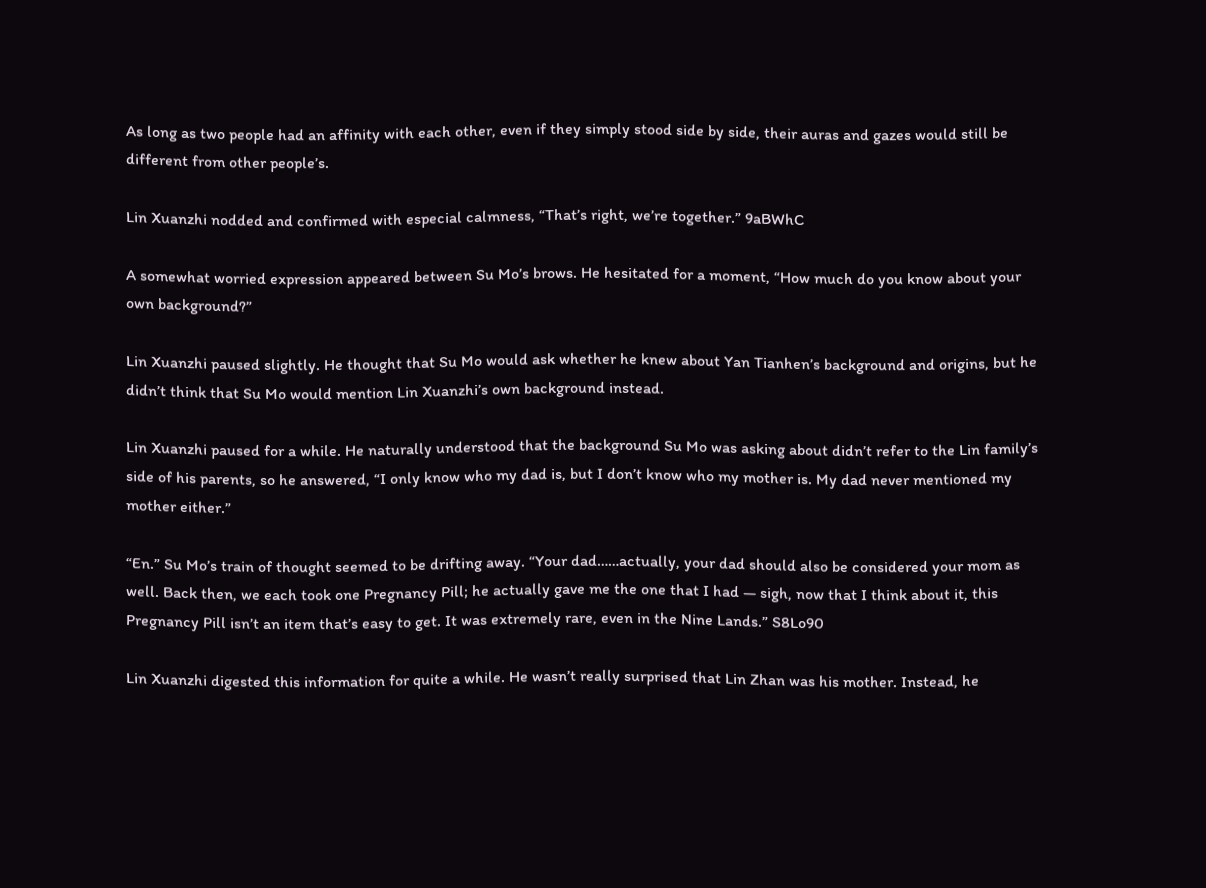As long as two people had an affinity with each other, even if they simply stood side by side, their auras and gazes would still be different from other people’s.

Lin Xuanzhi nodded and confirmed with especial calmness, “That’s right, we’re together.” 9aBWhC

A somewhat worried expression appeared between Su Mo’s brows. He hesitated for a moment, “How much do you know about your own background?”

Lin Xuanzhi paused slightly. He thought that Su Mo would ask whether he knew about Yan Tianhen’s background and origins, but he didn’t think that Su Mo would mention Lin Xuanzhi’s own background instead.

Lin Xuanzhi paused for a while. He naturally understood that the background Su Mo was asking about didn’t refer to the Lin family’s side of his parents, so he answered, “I only know who my dad is, but I don’t know who my mother is. My dad never mentioned my mother either.”

“En.” Su Mo’s train of thought seemed to be drifting away. “Your dad……actually, your dad should also be considered your mom as well. Back then, we each took one Pregnancy Pill; he actually gave me the one that I had — sigh, now that I think about it, this Pregnancy Pill isn’t an item that’s easy to get. It was extremely rare, even in the Nine Lands.” S8Lo90

Lin Xuanzhi digested this information for quite a while. He wasn’t really surprised that Lin Zhan was his mother. Instead, he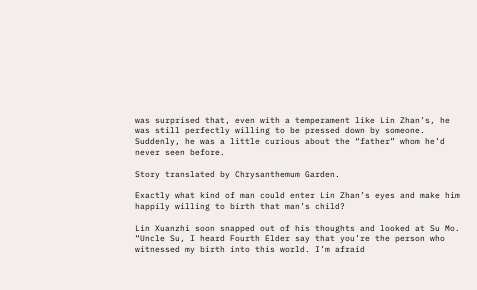was surprised that, even with a temperament like Lin Zhan’s, he was still perfectly willing to be pressed down by someone. Suddenly, he was a little curious about the “father” whom he’d never seen before.

Story translated by Chrysanthemum Garden.

Exactly what kind of man could enter Lin Zhan’s eyes and make him happily willing to birth that man’s child?

Lin Xuanzhi soon snapped out of his thoughts and looked at Su Mo. “Uncle Su, I heard Fourth Elder say that you’re the person who witnessed my birth into this world. I’m afraid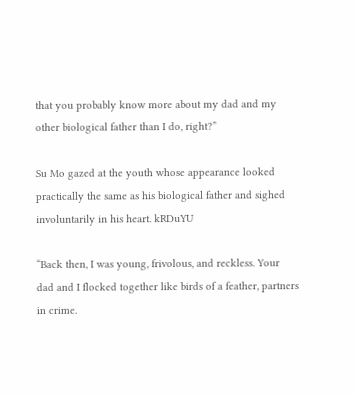that you probably know more about my dad and my other biological father than I do, right?”

Su Mo gazed at the youth whose appearance looked practically the same as his biological father and sighed involuntarily in his heart. kRDuYU

“Back then, I was young, frivolous, and reckless. Your dad and I flocked together like birds of a feather, partners in crime.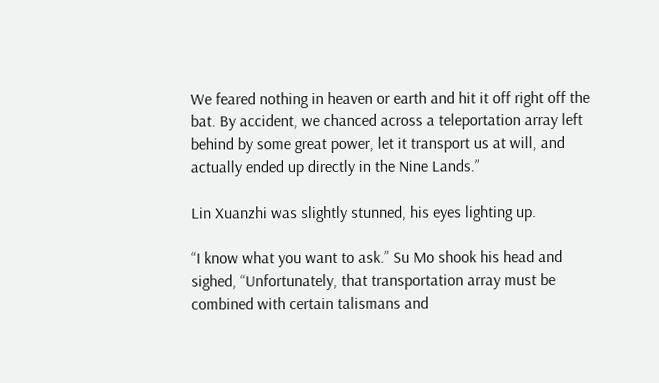We feared nothing in heaven or earth and hit it off right off the bat. By accident, we chanced across a teleportation array left behind by some great power, let it transport us at will, and actually ended up directly in the Nine Lands.”

Lin Xuanzhi was slightly stunned, his eyes lighting up.

“I know what you want to ask.” Su Mo shook his head and sighed, “Unfortunately, that transportation array must be combined with certain talismans and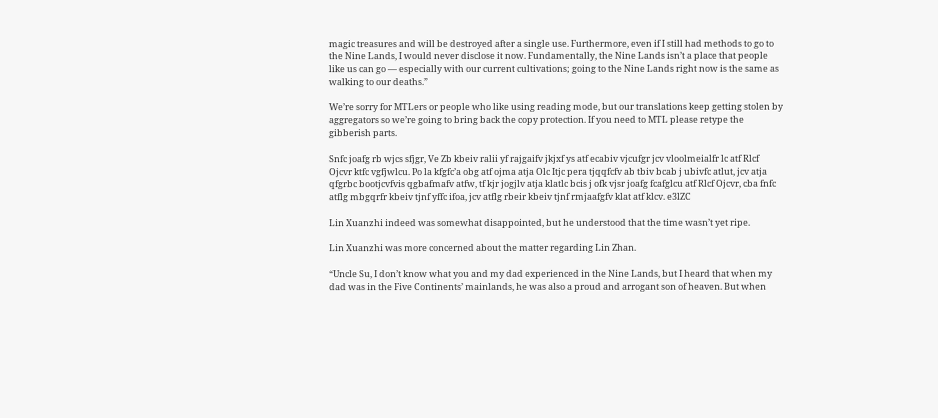magic treasures and will be destroyed after a single use. Furthermore, even if I still had methods to go to the Nine Lands, I would never disclose it now. Fundamentally, the Nine Lands isn’t a place that people like us can go — especially with our current cultivations; going to the Nine Lands right now is the same as walking to our deaths.”

We’re sorry for MTLers or people who like using reading mode, but our translations keep getting stolen by aggregators so we’re going to bring back the copy protection. If you need to MTL please retype the gibberish parts.

Snfc joafg rb wjcs sfjgr, Ve Zb kbeiv ralii yf rajgaifv jkjxf ys atf ecabiv vjcufgr jcv vloolmeialfr lc atf Rlcf Ojcvr ktfc vgfjwlcu. Po la kfgfc’a obg atf ojma atja Olc Itjc pera tjqqfcfv ab tbiv bcab j ubivfc atlut, jcv atja qfgrbc bootjcvfvis qgbafmafv atfw, tf kjr jogjlv atja klatlc bcis j ofk vjsr joafg fcafglcu atf Rlcf Ojcvr, cba fnfc atflg mbgqrfr kbeiv tjnf yffc ifoa, jcv atflg rbeir kbeiv tjnf rmjaafgfv klat atf klcv. e3lZC

Lin Xuanzhi indeed was somewhat disappointed, but he understood that the time wasn’t yet ripe.

Lin Xuanzhi was more concerned about the matter regarding Lin Zhan.

“Uncle Su, I don’t know what you and my dad experienced in the Nine Lands, but I heard that when my dad was in the Five Continents’ mainlands, he was also a proud and arrogant son of heaven. But when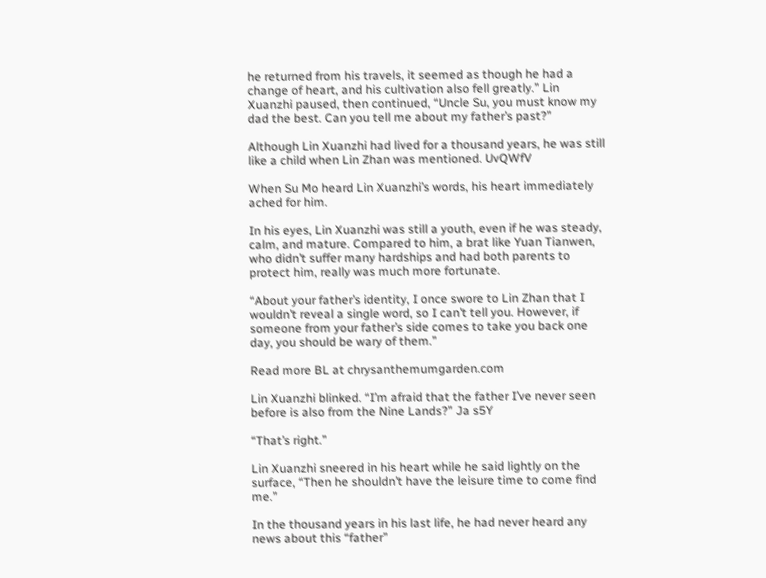he returned from his travels, it seemed as though he had a change of heart, and his cultivation also fell greatly.” Lin Xuanzhi paused, then continued, “Uncle Su, you must know my dad the best. Can you tell me about my father’s past?”

Although Lin Xuanzhi had lived for a thousand years, he was still like a child when Lin Zhan was mentioned. UvQWfV

When Su Mo heard Lin Xuanzhi’s words, his heart immediately ached for him.

In his eyes, Lin Xuanzhi was still a youth, even if he was steady, calm, and mature. Compared to him, a brat like Yuan Tianwen, who didn’t suffer many hardships and had both parents to protect him, really was much more fortunate.

“About your father’s identity, I once swore to Lin Zhan that I wouldn’t reveal a single word, so I can’t tell you. However, if someone from your father’s side comes to take you back one day, you should be wary of them.”

Read more BL at chrysanthemumgarden.com

Lin Xuanzhi blinked. “I’m afraid that the father I’ve never seen before is also from the Nine Lands?” Ja s5Y

“That’s right.”

Lin Xuanzhi sneered in his heart while he said lightly on the surface, “Then he shouldn’t have the leisure time to come find me.”

In the thousand years in his last life, he had never heard any news about this “father”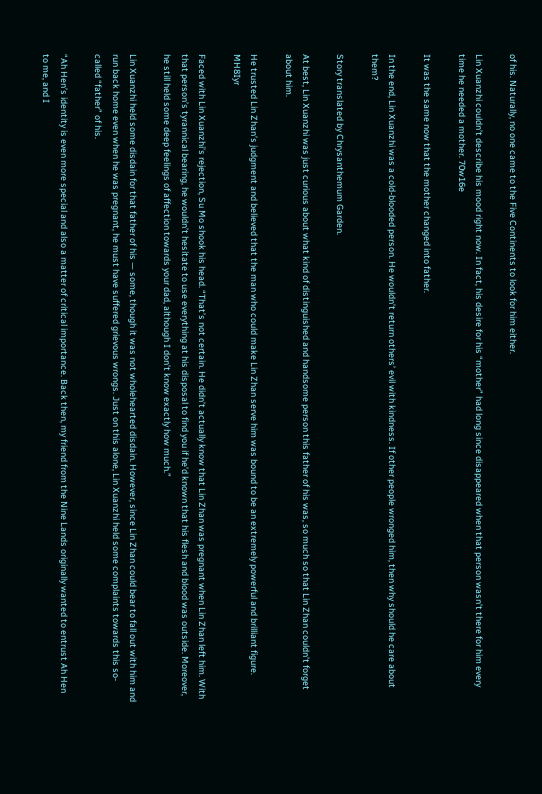of his. Naturally, no one came to the Five Continents to look for him either.

Lin Xuanzhi couldn’t describe his mood right now. In fact, his desire for his “mother” had long since disappeared when that person wasn’t there for him every time he needed a mother. 70w16e

It was the same now that the mother changed into father.

In the end, Lin Xuanzhi was a cold-blooded person. He wouldn’t return others’ evil with kindness. If other people wronged him, then why should he care about them?

Story translated by Chrysanthemum Garden.

At best, Lin Xuanzhi was just curious about what kind of distinguished and handsome person this father of his was, so much so that Lin Zhan couldn’t forget about him.

He trusted Lin Zhan’s judgment and believed that the man who could make Lin Zhan serve him was bound to be an extremely powerful and brilliant figure. MH8Iyr

Faced with Lin Xuanzhi’s rejection, Su Mo shook his head. “That’s not certain. He didn’t actually know that Lin Zhan was pregnant when Lin Zhan left him. With that person’s tyrannical bearing, he wouldn’t hesitate to use everything at his disposal to find you if he’d known that his flesh and blood was outside. Moreover, he still held some deep feelings of affection towards your dad, although I don’t know exactly how much.”

Lin Xuanzhi held some disdain for that father of his — some, though it was not wholehearted disdain. However, since Lin Zhan could bear to fall out with him and run back home even when he was pregnant, he must have suffered grievous wrongs. Just on this alone, Lin Xuanzhi held some complaints towards this so-called “father” of his.

“Ah Hen’s identity is even more special and also a matter of critical importance. Back then, my friend from the Nine Lands originally wanted to entrust Ah Hen to me, and I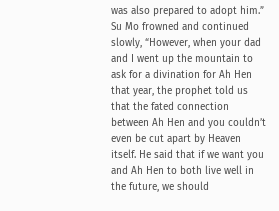was also prepared to adopt him.” Su Mo frowned and continued slowly, “However, when your dad and I went up the mountain to ask for a divination for Ah Hen that year, the prophet told us that the fated connection between Ah Hen and you couldn’t even be cut apart by Heaven itself. He said that if we want you and Ah Hen to both live well in the future, we should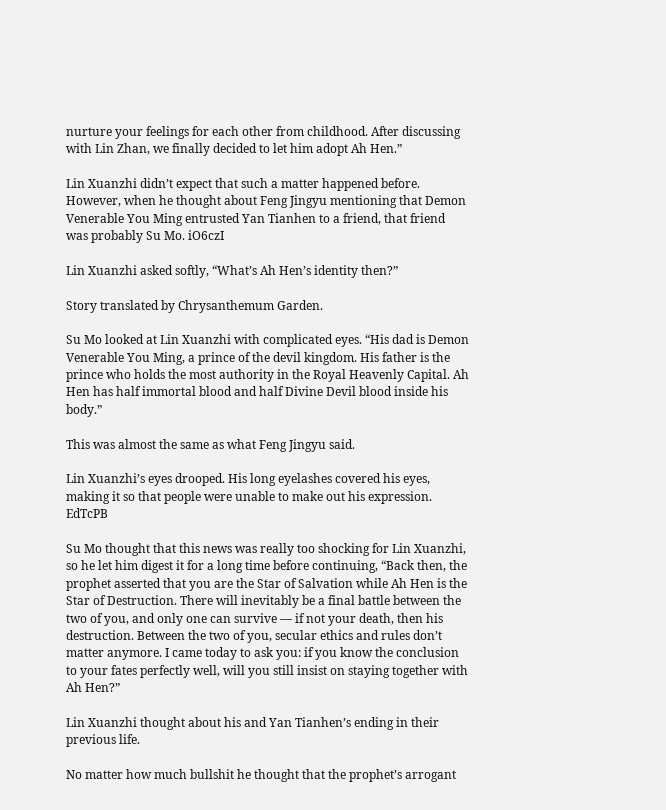nurture your feelings for each other from childhood. After discussing with Lin Zhan, we finally decided to let him adopt Ah Hen.”

Lin Xuanzhi didn’t expect that such a matter happened before. However, when he thought about Feng Jingyu mentioning that Demon Venerable You Ming entrusted Yan Tianhen to a friend, that friend was probably Su Mo. iO6czI

Lin Xuanzhi asked softly, “What’s Ah Hen’s identity then?”

Story translated by Chrysanthemum Garden.

Su Mo looked at Lin Xuanzhi with complicated eyes. “His dad is Demon Venerable You Ming, a prince of the devil kingdom. His father is the prince who holds the most authority in the Royal Heavenly Capital. Ah Hen has half immortal blood and half Divine Devil blood inside his body.”

This was almost the same as what Feng Jingyu said.

Lin Xuanzhi’s eyes drooped. His long eyelashes covered his eyes, making it so that people were unable to make out his expression. EdTcPB

Su Mo thought that this news was really too shocking for Lin Xuanzhi, so he let him digest it for a long time before continuing, “Back then, the prophet asserted that you are the Star of Salvation while Ah Hen is the Star of Destruction. There will inevitably be a final battle between the two of you, and only one can survive — if not your death, then his destruction. Between the two of you, secular ethics and rules don’t matter anymore. I came today to ask you: if you know the conclusion to your fates perfectly well, will you still insist on staying together with Ah Hen?”

Lin Xuanzhi thought about his and Yan Tianhen’s ending in their previous life.

No matter how much bullshit he thought that the prophet’s arrogant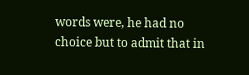words were, he had no choice but to admit that in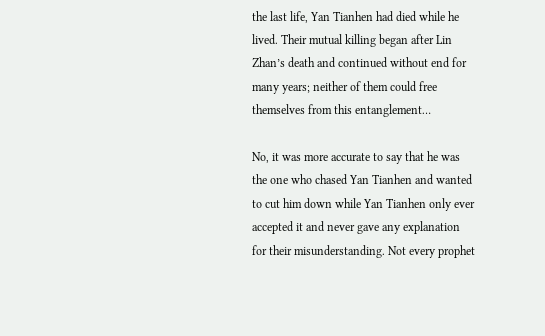the last life, Yan Tianhen had died while he lived. Their mutual killing began after Lin Zhan’s death and continued without end for many years; neither of them could free themselves from this entanglement…

No, it was more accurate to say that he was the one who chased Yan Tianhen and wanted to cut him down while Yan Tianhen only ever accepted it and never gave any explanation for their misunderstanding. Not every prophet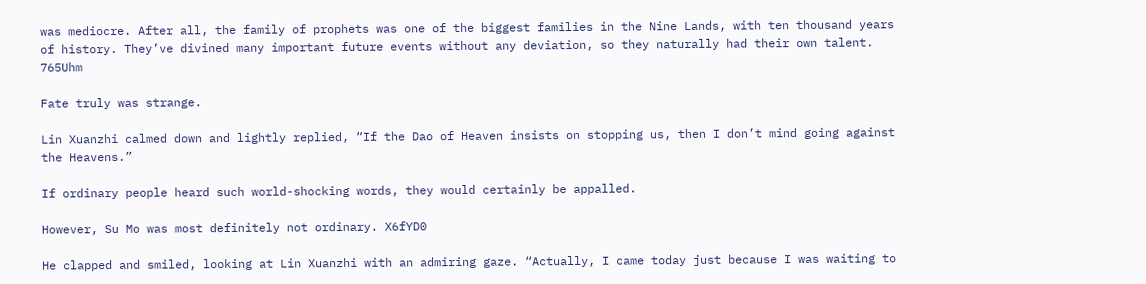was mediocre. After all, the family of prophets was one of the biggest families in the Nine Lands, with ten thousand years of history. They’ve divined many important future events without any deviation, so they naturally had their own talent. 765Uhm

Fate truly was strange.

Lin Xuanzhi calmed down and lightly replied, “If the Dao of Heaven insists on stopping us, then I don’t mind going against the Heavens.”

If ordinary people heard such world-shocking words, they would certainly be appalled.

However, Su Mo was most definitely not ordinary. X6fYD0

He clapped and smiled, looking at Lin Xuanzhi with an admiring gaze. “Actually, I came today just because I was waiting to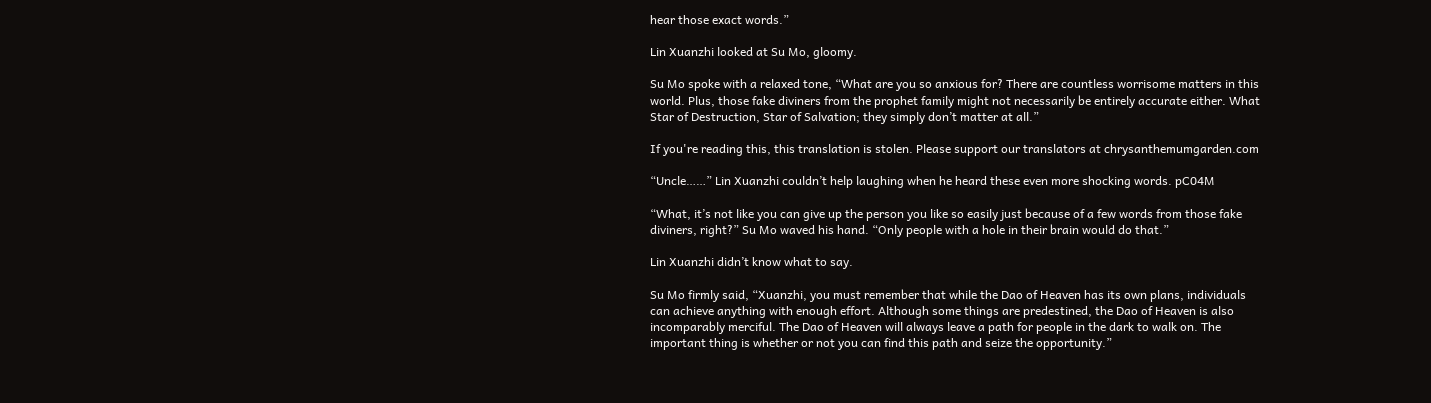hear those exact words.”

Lin Xuanzhi looked at Su Mo, gloomy.

Su Mo spoke with a relaxed tone, “What are you so anxious for? There are countless worrisome matters in this world. Plus, those fake diviners from the prophet family might not necessarily be entirely accurate either. What Star of Destruction, Star of Salvation; they simply don’t matter at all.”

If you're reading this, this translation is stolen. Please support our translators at chrysanthemumgarden.com

“Uncle……” Lin Xuanzhi couldn’t help laughing when he heard these even more shocking words. pC04M

“What, it’s not like you can give up the person you like so easily just because of a few words from those fake diviners, right?” Su Mo waved his hand. “Only people with a hole in their brain would do that.”

Lin Xuanzhi didn’t know what to say.

Su Mo firmly said, “Xuanzhi, you must remember that while the Dao of Heaven has its own plans, individuals can achieve anything with enough effort. Although some things are predestined, the Dao of Heaven is also incomparably merciful. The Dao of Heaven will always leave a path for people in the dark to walk on. The important thing is whether or not you can find this path and seize the opportunity.”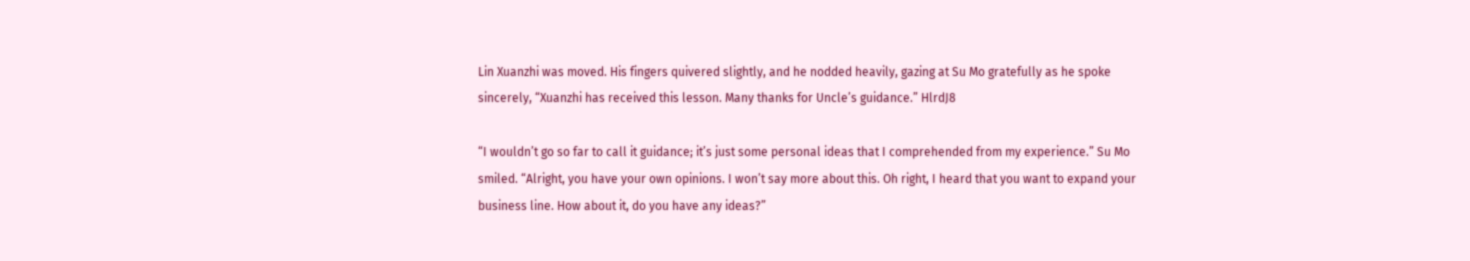Lin Xuanzhi was moved. His fingers quivered slightly, and he nodded heavily, gazing at Su Mo gratefully as he spoke sincerely, “Xuanzhi has received this lesson. Many thanks for Uncle’s guidance.” HlrdJ8

“I wouldn’t go so far to call it guidance; it’s just some personal ideas that I comprehended from my experience.” Su Mo smiled. “Alright, you have your own opinions. I won’t say more about this. Oh right, I heard that you want to expand your business line. How about it, do you have any ideas?”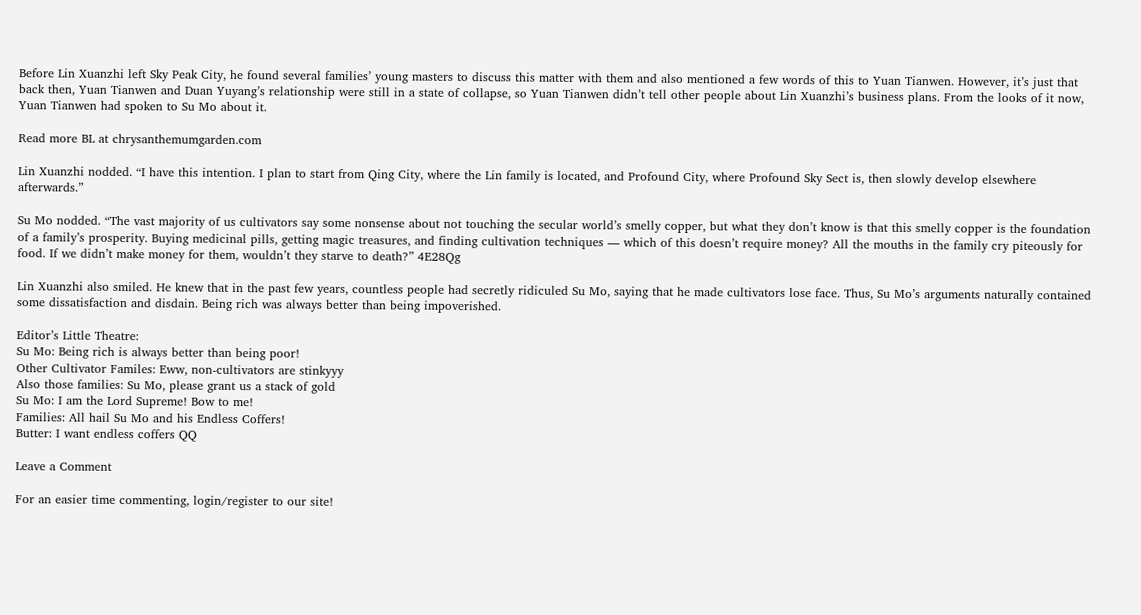Before Lin Xuanzhi left Sky Peak City, he found several families’ young masters to discuss this matter with them and also mentioned a few words of this to Yuan Tianwen. However, it’s just that back then, Yuan Tianwen and Duan Yuyang’s relationship were still in a state of collapse, so Yuan Tianwen didn’t tell other people about Lin Xuanzhi’s business plans. From the looks of it now, Yuan Tianwen had spoken to Su Mo about it.

Read more BL at chrysanthemumgarden.com

Lin Xuanzhi nodded. “I have this intention. I plan to start from Qing City, where the Lin family is located, and Profound City, where Profound Sky Sect is, then slowly develop elsewhere afterwards.”

Su Mo nodded. “The vast majority of us cultivators say some nonsense about not touching the secular world’s smelly copper, but what they don’t know is that this smelly copper is the foundation of a family’s prosperity. Buying medicinal pills, getting magic treasures, and finding cultivation techniques — which of this doesn’t require money? All the mouths in the family cry piteously for food. If we didn’t make money for them, wouldn’t they starve to death?” 4E28Qg

Lin Xuanzhi also smiled. He knew that in the past few years, countless people had secretly ridiculed Su Mo, saying that he made cultivators lose face. Thus, Su Mo’s arguments naturally contained some dissatisfaction and disdain. Being rich was always better than being impoverished.

Editor’s Little Theatre:
Su Mo: Being rich is always better than being poor!
Other Cultivator Familes: Eww, non-cultivators are stinkyyy
Also those families: Su Mo, please grant us a stack of gold
Su Mo: I am the Lord Supreme! Bow to me!
Families: All hail Su Mo and his Endless Coffers!
Butter: I want endless coffers QQ

Leave a Comment

For an easier time commenting, login/register to our site!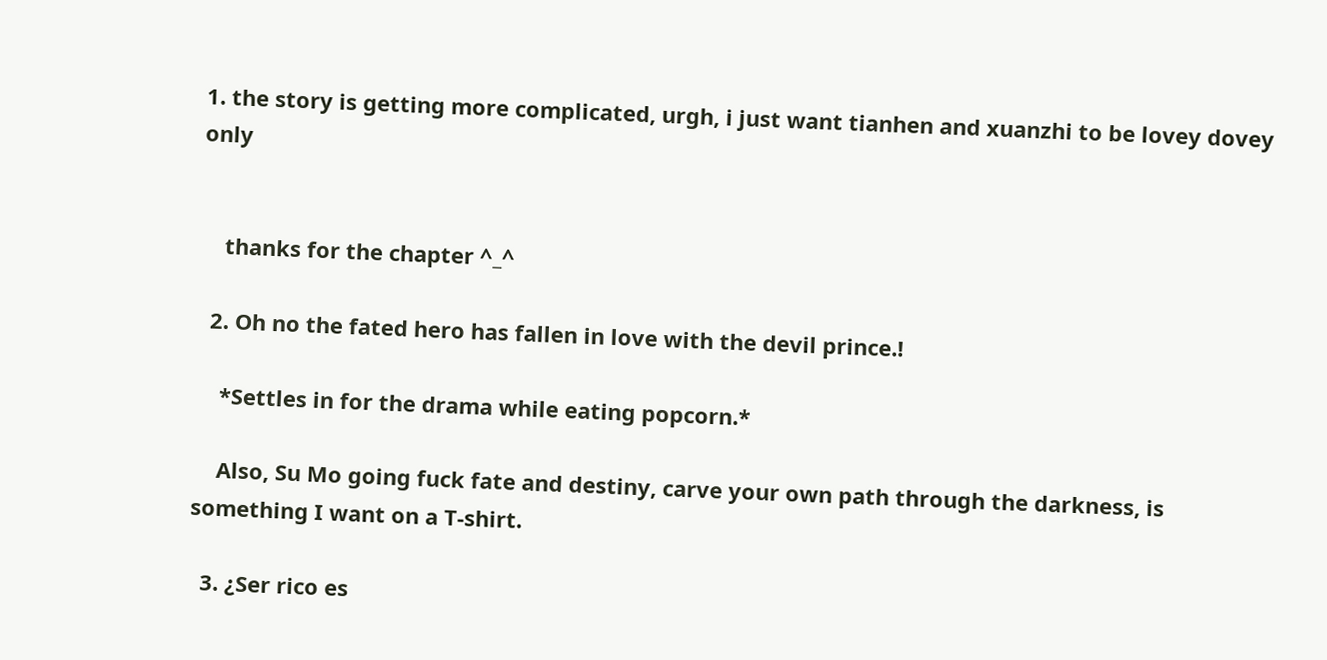1. the story is getting more complicated, urgh, i just want tianhen and xuanzhi to be lovey dovey only


    thanks for the chapter ^_^

  2. Oh no the fated hero has fallen in love with the devil prince.!

    *Settles in for the drama while eating popcorn.*

    Also, Su Mo going fuck fate and destiny, carve your own path through the darkness, is something I want on a T-shirt.

  3. ¿Ser rico es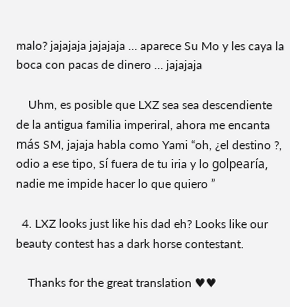malo? jajajaja jajajaja … aparece Su Mo y les caya la boca con pacas de dinero … jajajaja

    Uhm, es posible que LXZ sea sea descendiente de la antigua familia imperiral, ahora me encanta más SM, jajaja habla como Yami “oh, ¿el destino ?, odio a ese tipo, sí fuera de tu iria y lo golpearía, nadie me impide hacer lo que quiero ”

  4. LXZ looks just like his dad eh? Looks like our beauty contest has a dark horse contestant.

    Thanks for the great translation ♥♥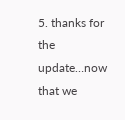5. thanks for the update…now that we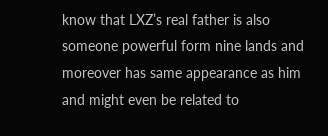know that LXZ’s real father is also someone powerful form nine lands and moreover has same appearance as him and might even be related to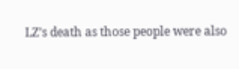LZ’s death as those people were also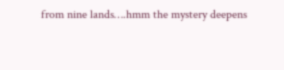from nine lands….hmm the mystery deepens